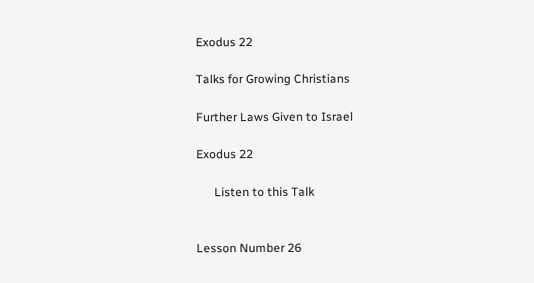Exodus 22

Talks for Growing Christians

Further Laws Given to Israel

Exodus 22

      Listen to this Talk


Lesson Number 26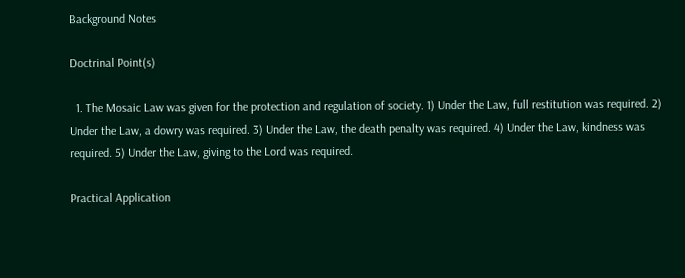Background Notes

Doctrinal Point(s)

  1. The Mosaic Law was given for the protection and regulation of society. 1) Under the Law, full restitution was required. 2) Under the Law, a dowry was required. 3) Under the Law, the death penalty was required. 4) Under the Law, kindness was required. 5) Under the Law, giving to the Lord was required.

Practical Application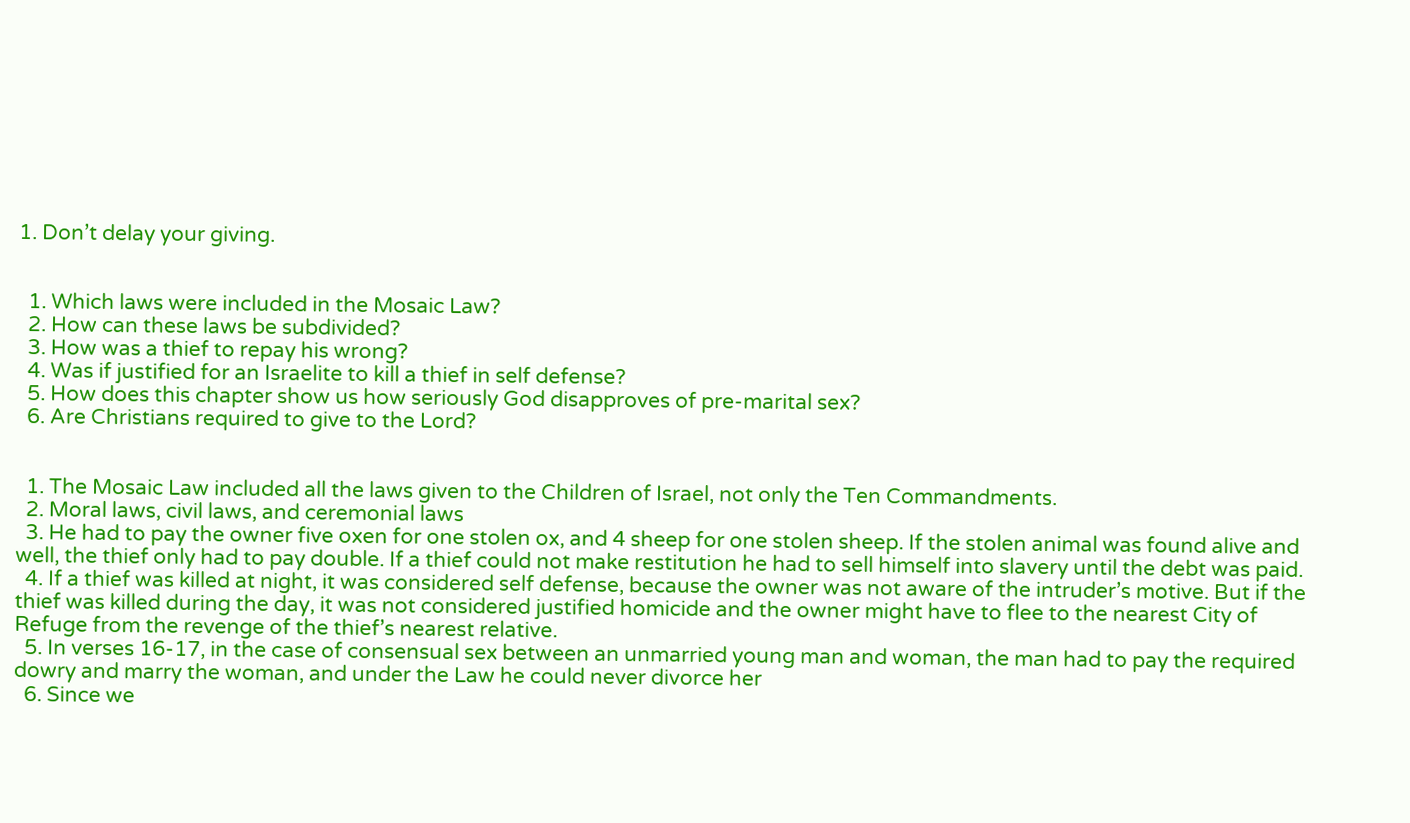1. Don’t delay your giving.


  1. Which laws were included in the Mosaic Law?
  2. How can these laws be subdivided?
  3. How was a thief to repay his wrong?
  4. Was if justified for an Israelite to kill a thief in self defense?
  5. How does this chapter show us how seriously God disapproves of pre-marital sex?
  6. Are Christians required to give to the Lord?


  1. The Mosaic Law included all the laws given to the Children of Israel, not only the Ten Commandments.
  2. Moral laws, civil laws, and ceremonial laws
  3. He had to pay the owner five oxen for one stolen ox, and 4 sheep for one stolen sheep. If the stolen animal was found alive and well, the thief only had to pay double. If a thief could not make restitution he had to sell himself into slavery until the debt was paid.
  4. If a thief was killed at night, it was considered self defense, because the owner was not aware of the intruder’s motive. But if the thief was killed during the day, it was not considered justified homicide and the owner might have to flee to the nearest City of Refuge from the revenge of the thief’s nearest relative.
  5. In verses 16-17, in the case of consensual sex between an unmarried young man and woman, the man had to pay the required dowry and marry the woman, and under the Law he could never divorce her
  6. Since we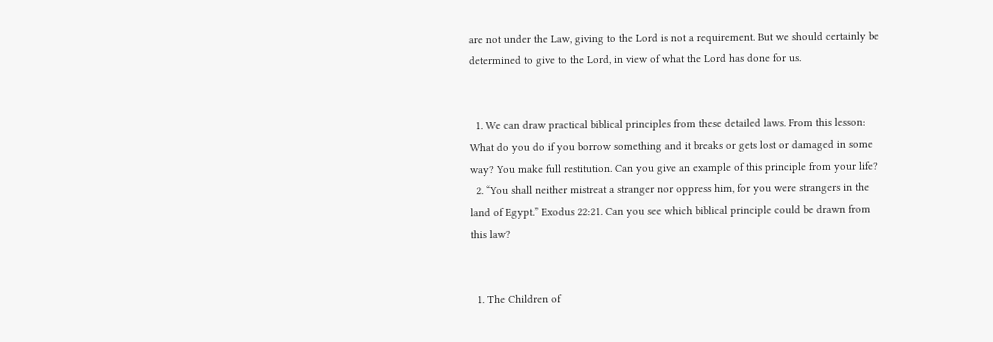are not under the Law, giving to the Lord is not a requirement. But we should certainly be determined to give to the Lord, in view of what the Lord has done for us.


  1. We can draw practical biblical principles from these detailed laws. From this lesson: What do you do if you borrow something and it breaks or gets lost or damaged in some way? You make full restitution. Can you give an example of this principle from your life?
  2. “You shall neither mistreat a stranger nor oppress him, for you were strangers in the land of Egypt.” Exodus 22:21. Can you see which biblical principle could be drawn from this law?


  1. The Children of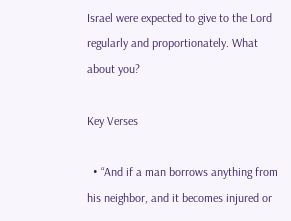Israel were expected to give to the Lord regularly and proportionately. What about you?

Key Verses

  • “And if a man borrows anything from his neighbor, and it becomes injured or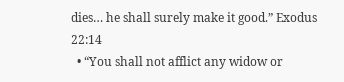dies… he shall surely make it good.” Exodus 22:14
  • “You shall not afflict any widow or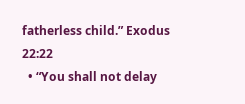fatherless child.” Exodus 22:22
  • “You shall not delay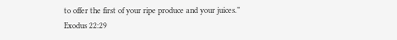to offer the first of your ripe produce and your juices.” Exodus 22:29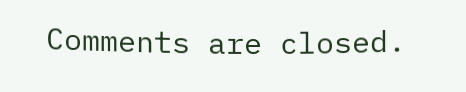Comments are closed.